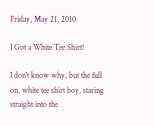Friday, May 21, 2010

I Got a White Tee Shirt!

I don't know why, but the full on, white tee shirt boy, staring straight into the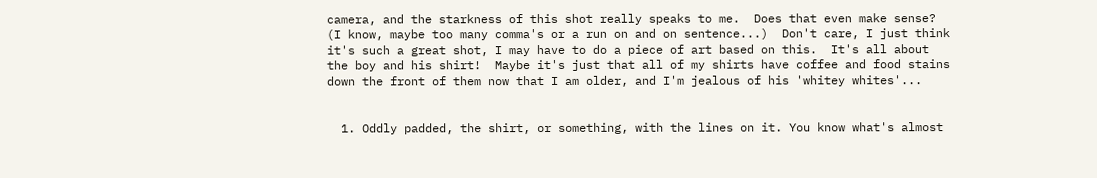camera, and the starkness of this shot really speaks to me.  Does that even make sense? (I know, maybe too many comma's or a run on and on sentence...)  Don't care, I just think it's such a great shot, I may have to do a piece of art based on this.  It's all about the boy and his shirt!  Maybe it's just that all of my shirts have coffee and food stains down the front of them now that I am older, and I'm jealous of his 'whitey whites'...


  1. Oddly padded, the shirt, or something, with the lines on it. You know what's almost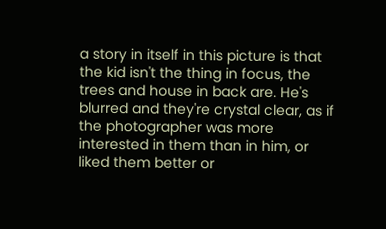a story in itself in this picture is that the kid isn't the thing in focus, the trees and house in back are. He's blurred and they're crystal clear, as if the photographer was more interested in them than in him, or liked them better or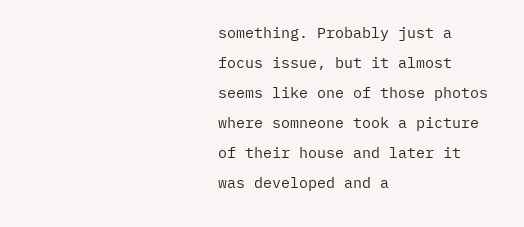something. Probably just a focus issue, but it almost seems like one of those photos where somneone took a picture of their house and later it was developed and a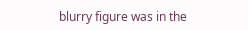blurry figure was in the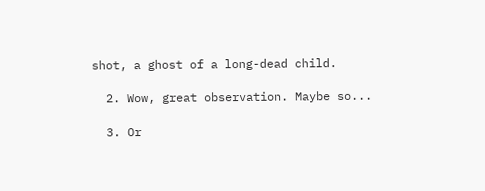shot, a ghost of a long-dead child.

  2. Wow, great observation. Maybe so...

  3. Or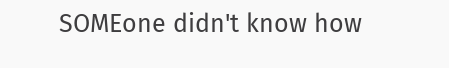SOMEone didn't know how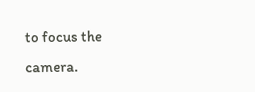to focus the camera.